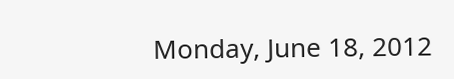Monday, June 18, 2012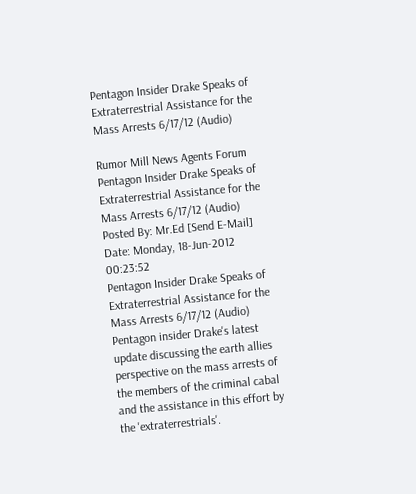Pentagon Insider Drake Speaks of Extraterrestrial Assistance for the Mass Arrests 6/17/12 (Audio)

Rumor Mill News Agents Forum
Pentagon Insider Drake Speaks of Extraterrestrial Assistance for the Mass Arrests 6/17/12 (Audio)
Posted By: Mr.Ed [Send E-Mail]
Date: Monday, 18-Jun-2012 00:23:52
Pentagon Insider Drake Speaks of Extraterrestrial Assistance for the Mass Arrests 6/17/12 (Audio)
Pentagon insider Drake's latest update discussing the earth allies perspective on the mass arrests of the members of the criminal cabal and the assistance in this effort by the 'extraterrestrials'.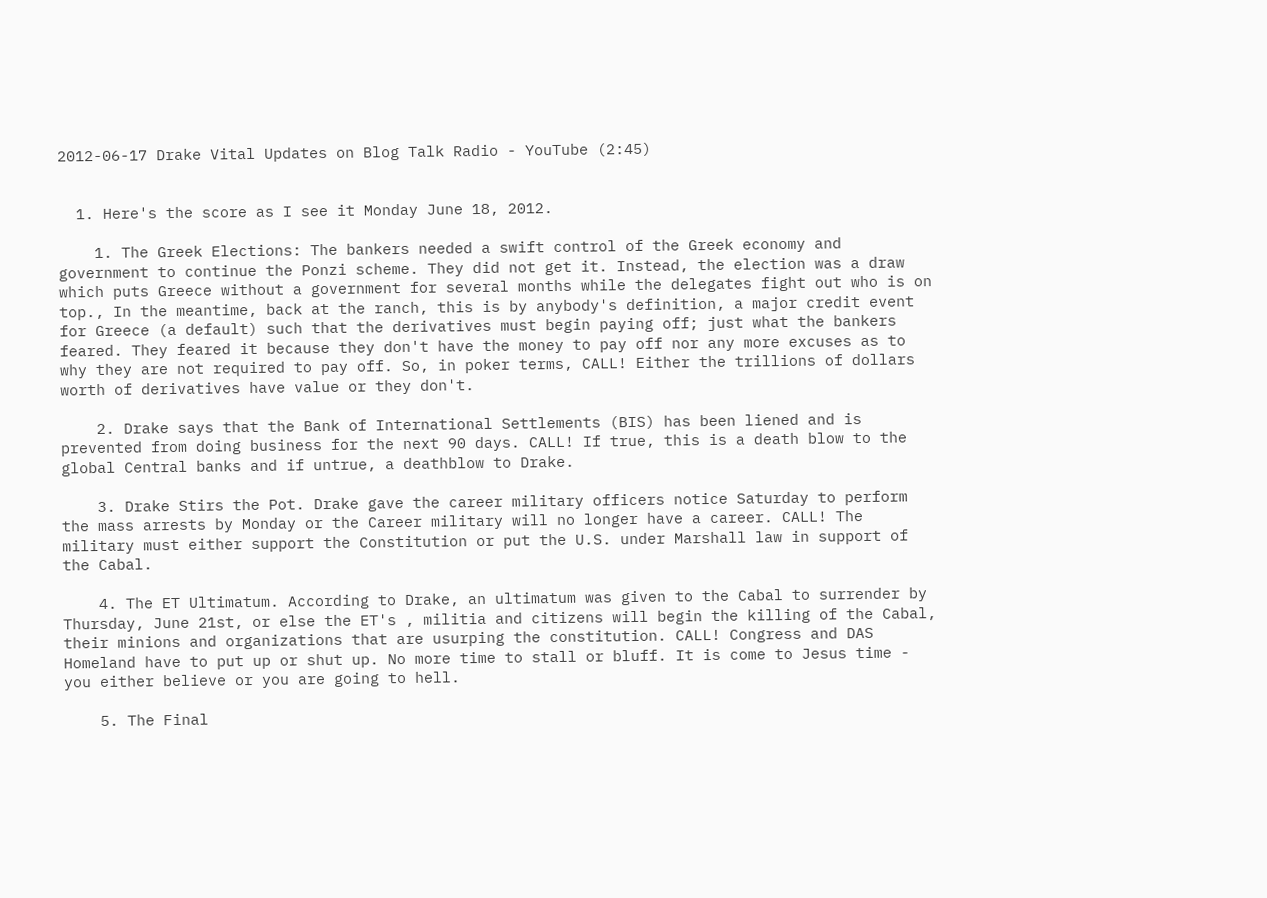2012-06-17 Drake Vital Updates on Blog Talk Radio - YouTube (2:45)


  1. Here's the score as I see it Monday June 18, 2012.

    1. The Greek Elections: The bankers needed a swift control of the Greek economy and government to continue the Ponzi scheme. They did not get it. Instead, the election was a draw which puts Greece without a government for several months while the delegates fight out who is on top., In the meantime, back at the ranch, this is by anybody's definition, a major credit event for Greece (a default) such that the derivatives must begin paying off; just what the bankers feared. They feared it because they don't have the money to pay off nor any more excuses as to why they are not required to pay off. So, in poker terms, CALL! Either the trillions of dollars worth of derivatives have value or they don't.

    2. Drake says that the Bank of International Settlements (BIS) has been liened and is prevented from doing business for the next 90 days. CALL! If true, this is a death blow to the global Central banks and if untrue, a deathblow to Drake.

    3. Drake Stirs the Pot. Drake gave the career military officers notice Saturday to perform the mass arrests by Monday or the Career military will no longer have a career. CALL! The military must either support the Constitution or put the U.S. under Marshall law in support of the Cabal.

    4. The ET Ultimatum. According to Drake, an ultimatum was given to the Cabal to surrender by Thursday, June 21st, or else the ET's , militia and citizens will begin the killing of the Cabal, their minions and organizations that are usurping the constitution. CALL! Congress and DAS Homeland have to put up or shut up. No more time to stall or bluff. It is come to Jesus time - you either believe or you are going to hell.

    5. The Final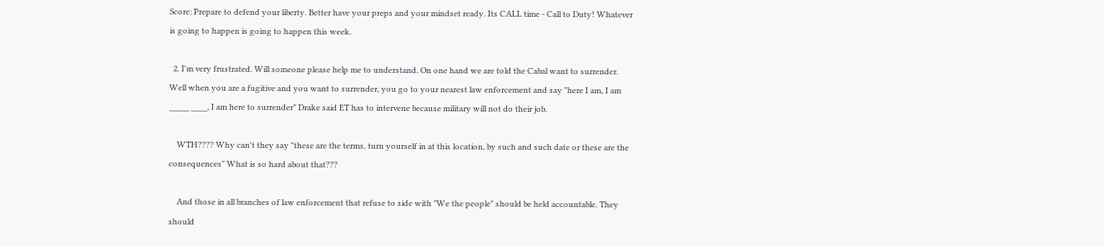Score: Prepare to defend your liberty. Better have your preps and your mindset ready. Its CALL time - Call to Duty! Whatever is going to happen is going to happen this week.

  2. I'm very frustrated. Will someone please help me to understand. On one hand we are told the Cabal want to surrender. Well when you are a fugitive and you want to surrender, you go to your nearest law enforcement and say "here I am, I am _____ ____, I am here to surrender" Drake said ET has to intervene because military will not do their job.

    WTH???? Why can't they say "these are the terms, turn yourself in at this location, by such and such date or these are the consequences" What is so hard about that???

    And those in all branches of law enforcement that refuse to side with "We the people" should be held accountable. They should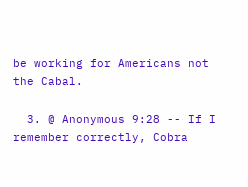be working for Americans not the Cabal.

  3. @ Anonymous 9:28 -- If I remember correctly, Cobra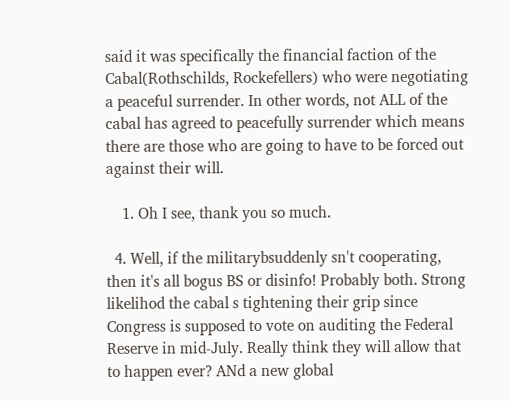said it was specifically the financial faction of the Cabal(Rothschilds, Rockefellers) who were negotiating a peaceful surrender. In other words, not ALL of the cabal has agreed to peacefully surrender which means there are those who are going to have to be forced out against their will.

    1. Oh I see, thank you so much.

  4. Well, if the militarybsuddenly sn't cooperating, then it's all bogus BS or disinfo! Probably both. Strong likelihod the cabal s tightening their grip since Congress is supposed to vote on auditing the Federal Reserve in mid-July. Really think they will allow that to happen ever? ANd a new global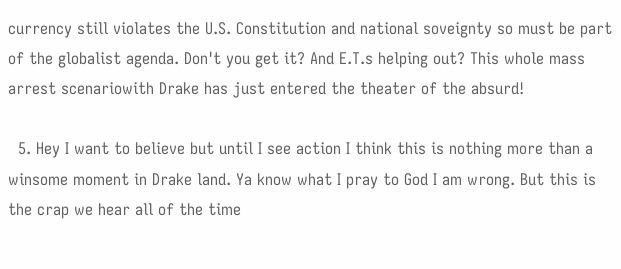currency still violates the U.S. Constitution and national soveignty so must be part of the globalist agenda. Don't you get it? And E.T.s helping out? This whole mass arrest scenariowith Drake has just entered the theater of the absurd!

  5. Hey I want to believe but until I see action I think this is nothing more than a winsome moment in Drake land. Ya know what I pray to God I am wrong. But this is the crap we hear all of the time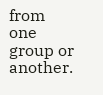from one group or another.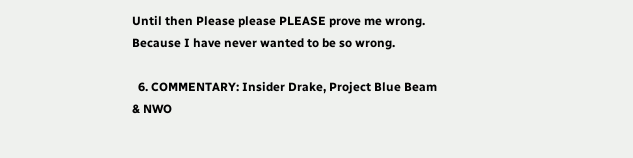Until then Please please PLEASE prove me wrong. Because I have never wanted to be so wrong.

  6. COMMENTARY: Insider Drake, Project Blue Beam & NWO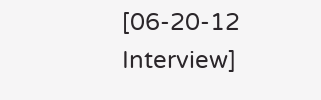[06-20-12 Interview]